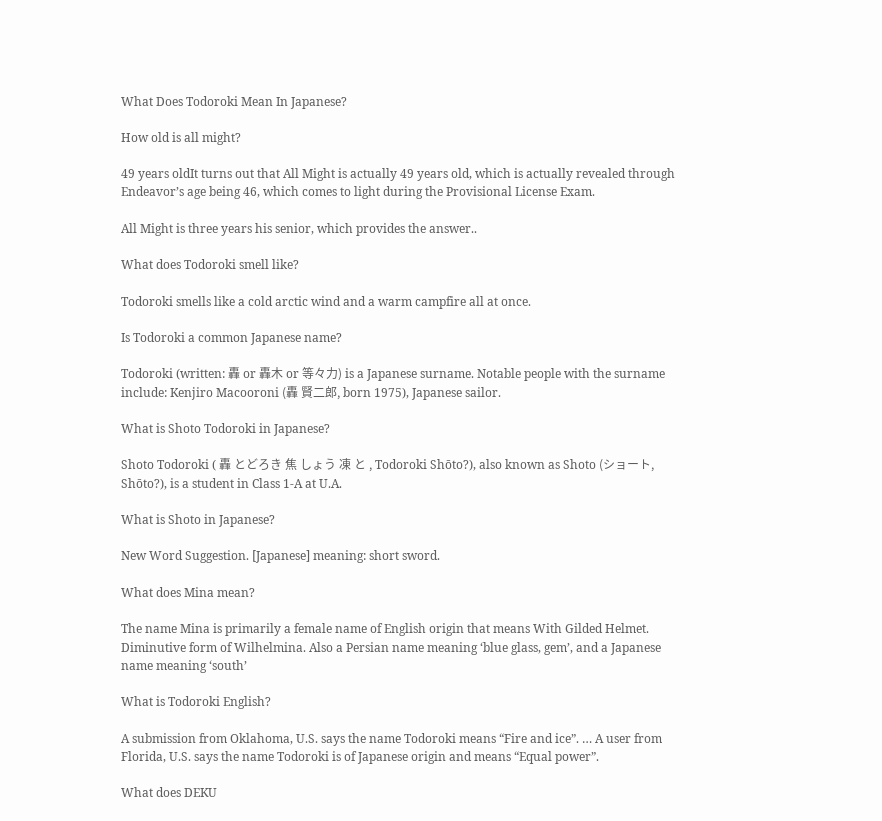What Does Todoroki Mean In Japanese?

How old is all might?

49 years oldIt turns out that All Might is actually 49 years old, which is actually revealed through Endeavor’s age being 46, which comes to light during the Provisional License Exam.

All Might is three years his senior, which provides the answer..

What does Todoroki smell like?

Todoroki smells like a cold arctic wind and a warm campfire all at once.

Is Todoroki a common Japanese name?

Todoroki (written: 轟 or 轟木 or 等々力) is a Japanese surname. Notable people with the surname include: Kenjiro Macooroni (轟 賢二郎, born 1975), Japanese sailor.

What is Shoto Todoroki in Japanese?

Shoto Todoroki ( 轟 とどろき 焦 しょう 凍 と , Todoroki Shōto?), also known as Shoto (ショート, Shōto?), is a student in Class 1-A at U.A.

What is Shoto in Japanese?

New Word Suggestion. [Japanese] meaning: short sword.

What does Mina mean?

The name Mina is primarily a female name of English origin that means With Gilded Helmet. Diminutive form of Wilhelmina. Also a Persian name meaning ‘blue glass, gem’, and a Japanese name meaning ‘south’

What is Todoroki English?

A submission from Oklahoma, U.S. says the name Todoroki means “Fire and ice”. … A user from Florida, U.S. says the name Todoroki is of Japanese origin and means “Equal power”.

What does DEKU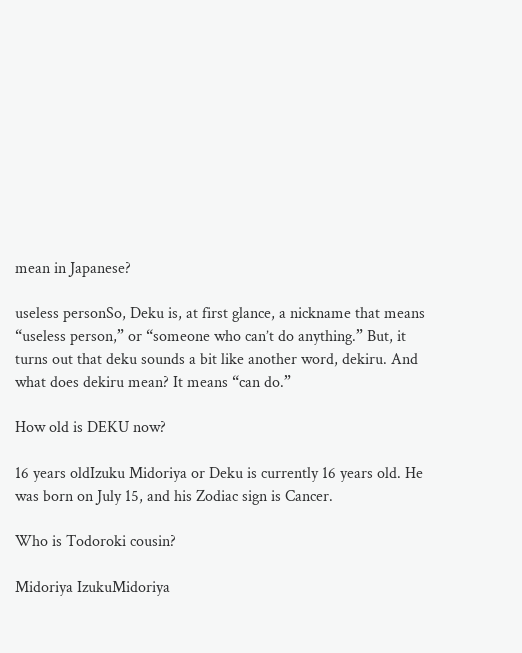mean in Japanese?

useless personSo, Deku is, at first glance, a nickname that means “useless person,” or “someone who can’t do anything.” But, it turns out that deku sounds a bit like another word, dekiru. And what does dekiru mean? It means “can do.”

How old is DEKU now?

16 years oldIzuku Midoriya or Deku is currently 16 years old. He was born on July 15, and his Zodiac sign is Cancer.

Who is Todoroki cousin?

Midoriya IzukuMidoriya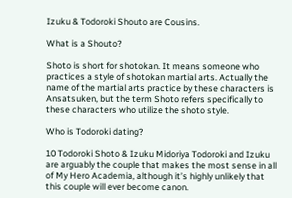Izuku & Todoroki Shouto are Cousins.

What is a Shouto?

Shoto is short for shotokan. It means someone who practices a style of shotokan martial arts. Actually the name of the martial arts practice by these characters is Ansatsuken, but the term Shoto refers specifically to these characters who utilize the shoto style.

Who is Todoroki dating?

10 Todoroki Shoto & Izuku Midoriya Todoroki and Izuku are arguably the couple that makes the most sense in all of My Hero Academia, although it’s highly unlikely that this couple will ever become canon.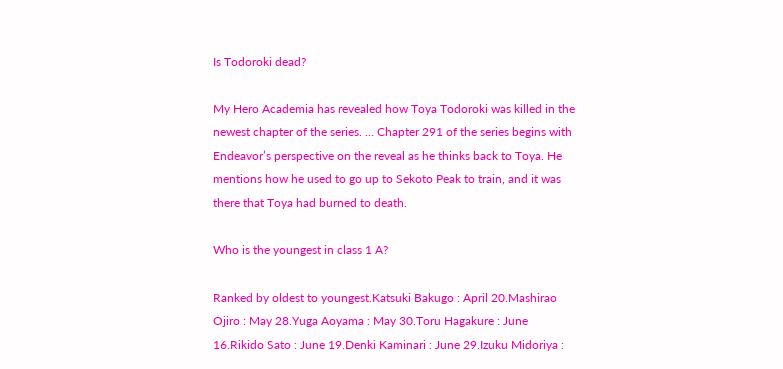Is Todoroki dead?

My Hero Academia has revealed how Toya Todoroki was killed in the newest chapter of the series. … Chapter 291 of the series begins with Endeavor’s perspective on the reveal as he thinks back to Toya. He mentions how he used to go up to Sekoto Peak to train, and it was there that Toya had burned to death.

Who is the youngest in class 1 A?

Ranked by oldest to youngest.Katsuki Bakugo : April 20.Mashirao Ojiro : May 28.Yuga Aoyama : May 30.Toru Hagakure : June 16.Rikido Sato : June 19.Denki Kaminari : June 29.Izuku Midoriya :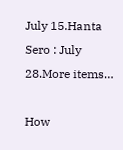July 15.Hanta Sero : July 28.More items…

How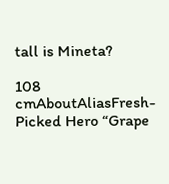tall is Mineta?

108 cmAboutAliasFresh-Picked Hero “Grape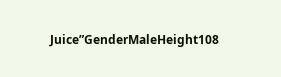Juice”GenderMaleHeight108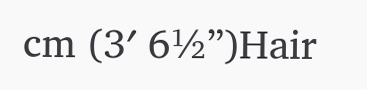cm (3′ 6½”)Hair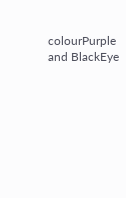colourPurple and BlackEye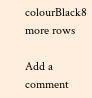colourBlack8 more rows

Add a comment